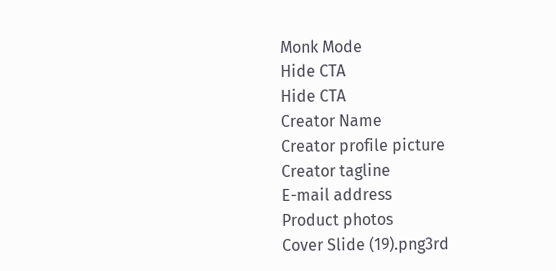Monk Mode
Hide CTA
Hide CTA
Creator Name
Creator profile picture
Creator tagline
E-mail address
Product photos
Cover Slide (19).png3rd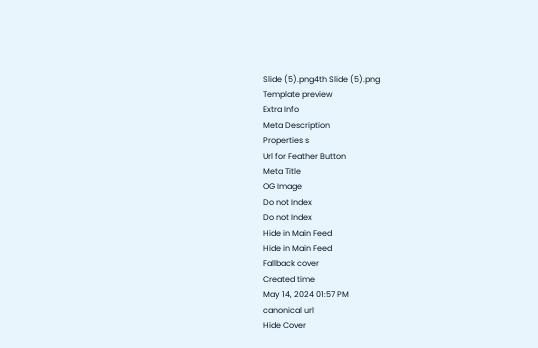Slide (5).png4th Slide (5).png
Template preview
Extra Info
Meta Description
Properties s
Url for Feather Button
Meta Title
OG Image
Do not Index
Do not Index
Hide in Main Feed
Hide in Main Feed
Fallback cover
Created time
May 14, 2024 01:57 PM
canonical url
Hide Cover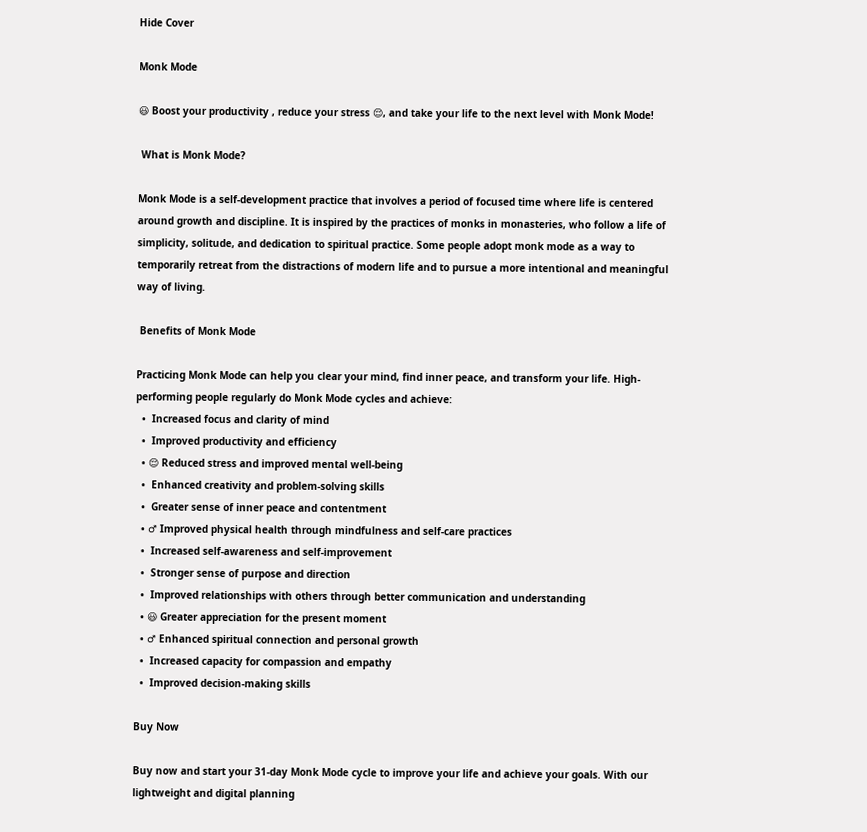Hide Cover

Monk Mode

😃 Boost your productivity , reduce your stress 😌, and take your life to the next level with Monk Mode!

 What is Monk Mode?

Monk Mode is a self-development practice that involves a period of focused time where life is centered around growth and discipline. It is inspired by the practices of monks in monasteries, who follow a life of simplicity, solitude, and dedication to spiritual practice. Some people adopt monk mode as a way to temporarily retreat from the distractions of modern life and to pursue a more intentional and meaningful way of living.

 Benefits of Monk Mode

Practicing Monk Mode can help you clear your mind, find inner peace, and transform your life. High-performing people regularly do Monk Mode cycles and achieve:
  •  Increased focus and clarity of mind
  •  Improved productivity and efficiency
  • 😌 Reduced stress and improved mental well-being
  •  Enhanced creativity and problem-solving skills
  •  Greater sense of inner peace and contentment
  • ♂ Improved physical health through mindfulness and self-care practices
  •  Increased self-awareness and self-improvement
  •  Stronger sense of purpose and direction
  •  Improved relationships with others through better communication and understanding
  • 😃 Greater appreciation for the present moment
  • ♂ Enhanced spiritual connection and personal growth
  •  Increased capacity for compassion and empathy
  •  Improved decision-making skills

Buy Now

Buy now and start your 31-day Monk Mode cycle to improve your life and achieve your goals. With our lightweight and digital planning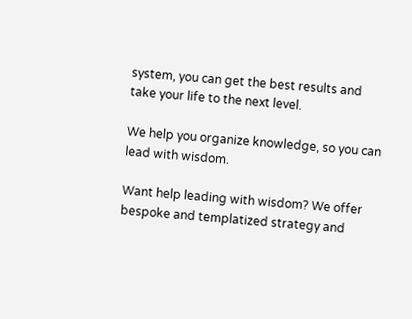system, you can get the best results and take your life to the next level.

We help you organize knowledge, so you can lead with wisdom.

Want help leading with wisdom? We offer bespoke and templatized strategy and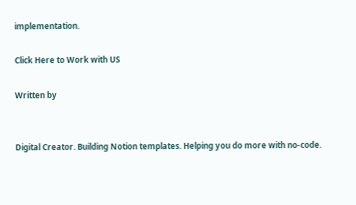implementation.

Click Here to Work with US

Written by


Digital Creator. Building Notion templates. Helping you do more with no-code.